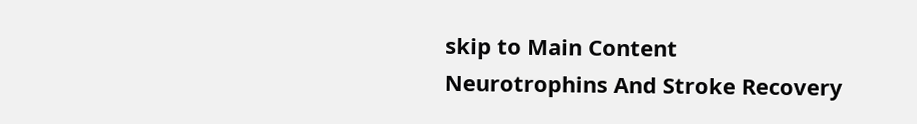skip to Main Content
Neurotrophins And Stroke Recovery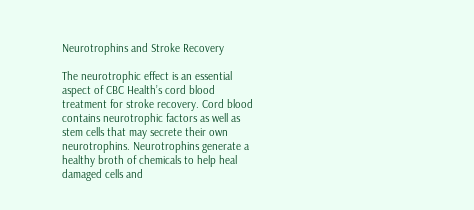Neurotrophins and Stroke Recovery

The neurotrophic effect is an essential aspect of CBC Health’s cord blood treatment for stroke recovery. Cord blood contains neurotrophic factors as well as stem cells that may secrete their own neurotrophins. Neurotrophins generate a healthy broth of chemicals to help heal damaged cells and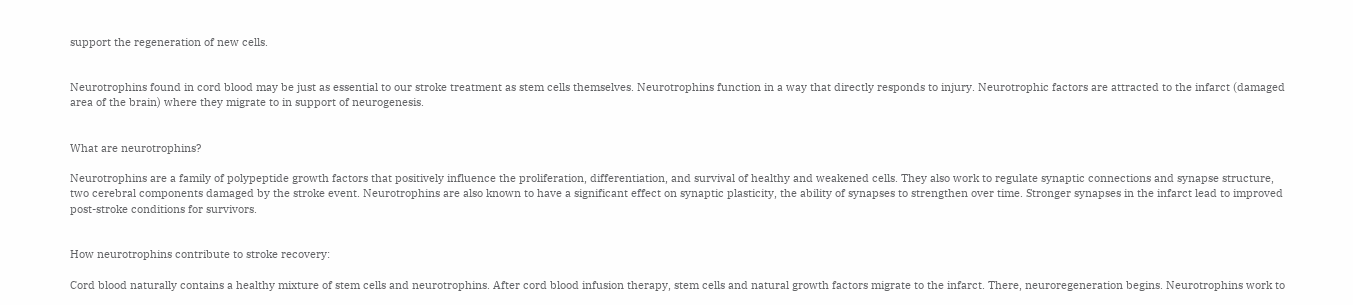support the regeneration of new cells.


Neurotrophins found in cord blood may be just as essential to our stroke treatment as stem cells themselves. Neurotrophins function in a way that directly responds to injury. Neurotrophic factors are attracted to the infarct (damaged area of the brain) where they migrate to in support of neurogenesis.


What are neurotrophins?

Neurotrophins are a family of polypeptide growth factors that positively influence the proliferation, differentiation, and survival of healthy and weakened cells. They also work to regulate synaptic connections and synapse structure, two cerebral components damaged by the stroke event. Neurotrophins are also known to have a significant effect on synaptic plasticity, the ability of synapses to strengthen over time. Stronger synapses in the infarct lead to improved post-stroke conditions for survivors.


How neurotrophins contribute to stroke recovery:

Cord blood naturally contains a healthy mixture of stem cells and neurotrophins. After cord blood infusion therapy, stem cells and natural growth factors migrate to the infarct. There, neuroregeneration begins. Neurotrophins work to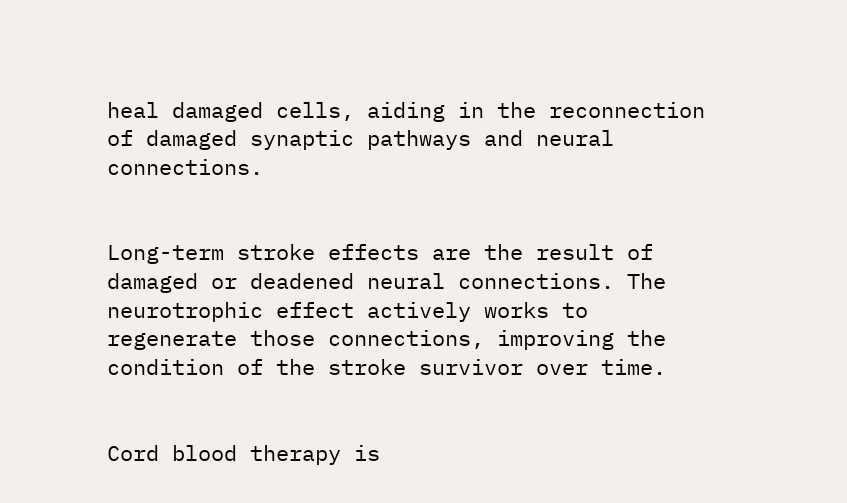heal damaged cells, aiding in the reconnection of damaged synaptic pathways and neural connections.


Long-term stroke effects are the result of damaged or deadened neural connections. The neurotrophic effect actively works to regenerate those connections, improving the condition of the stroke survivor over time.


Cord blood therapy is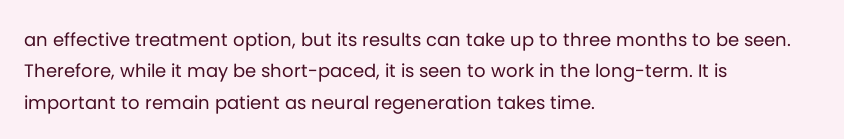an effective treatment option, but its results can take up to three months to be seen. Therefore, while it may be short-paced, it is seen to work in the long-term. It is important to remain patient as neural regeneration takes time.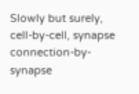Slowly but surely, cell-by-cell, synapse connection-by-synapse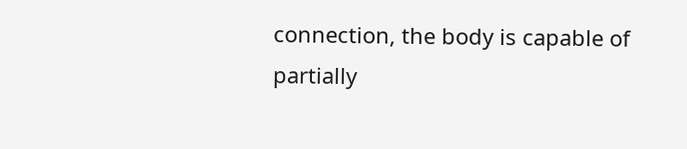connection, the body is capable of partially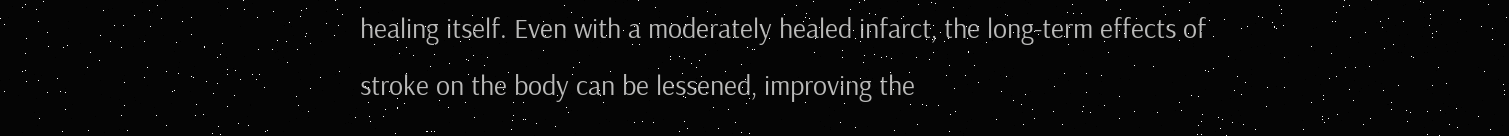healing itself. Even with a moderately healed infarct, the long-term effects of stroke on the body can be lessened, improving the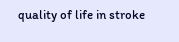quality of life in stroke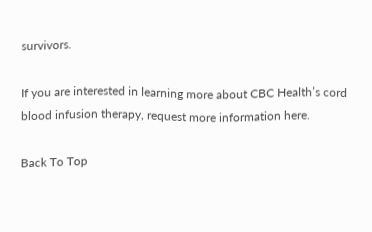survivors.

If you are interested in learning more about CBC Health’s cord blood infusion therapy, request more information here.

Back To Top